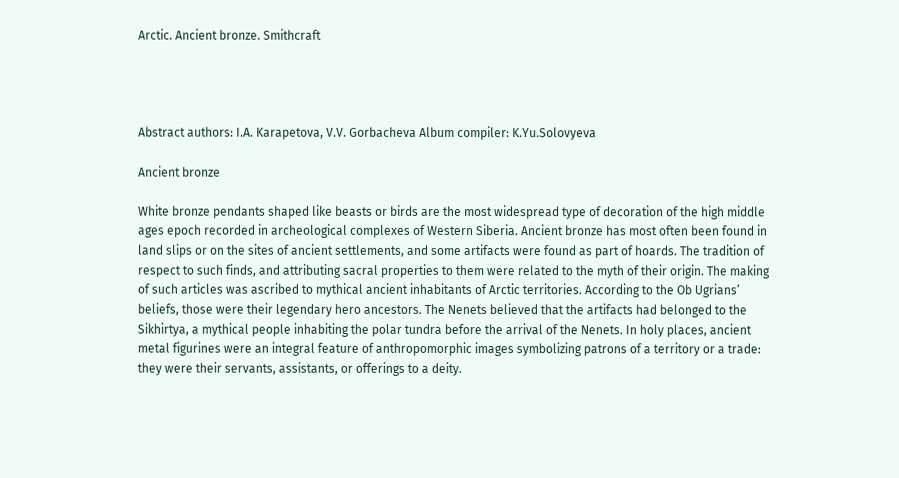Arctic. Ancient bronze. Smithcraft




Abstract authors: I.A. Karapetova, V.V. Gorbacheva Album compiler: K.Yu.Solovyeva

Ancient bronze

White bronze pendants shaped like beasts or birds are the most widespread type of decoration of the high middle ages epoch recorded in archeological complexes of Western Siberia. Ancient bronze has most often been found in land slips or on the sites of ancient settlements, and some artifacts were found as part of hoards. The tradition of respect to such finds, and attributing sacral properties to them were related to the myth of their origin. The making of such articles was ascribed to mythical ancient inhabitants of Arctic territories. According to the Ob Ugrians’ beliefs, those were their legendary hero ancestors. The Nenets believed that the artifacts had belonged to the Sikhirtya, a mythical people inhabiting the polar tundra before the arrival of the Nenets. In holy places, ancient metal figurines were an integral feature of anthropomorphic images symbolizing patrons of a territory or a trade: they were their servants, assistants, or offerings to a deity.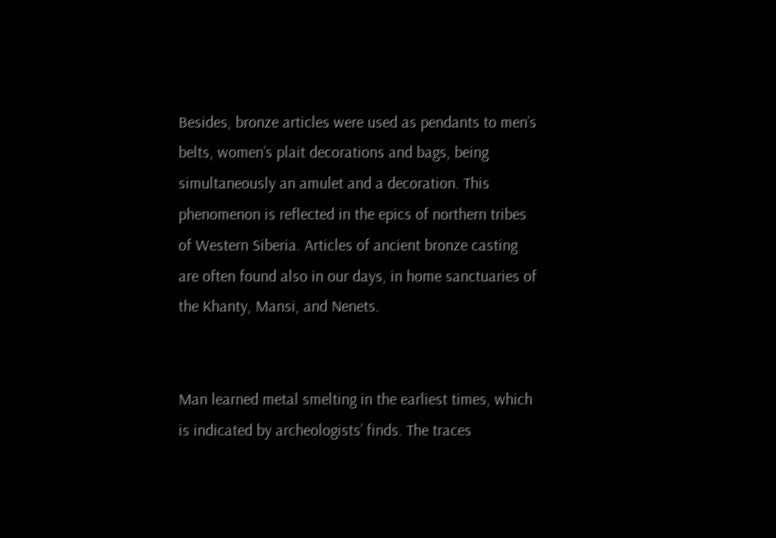Besides, bronze articles were used as pendants to men’s belts, women’s plait decorations and bags, being simultaneously an amulet and a decoration. This phenomenon is reflected in the epics of northern tribes of Western Siberia. Articles of ancient bronze casting are often found also in our days, in home sanctuaries of the Khanty, Mansi, and Nenets.


Man learned metal smelting in the earliest times, which is indicated by archeologists’ finds. The traces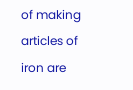of making articles of iron are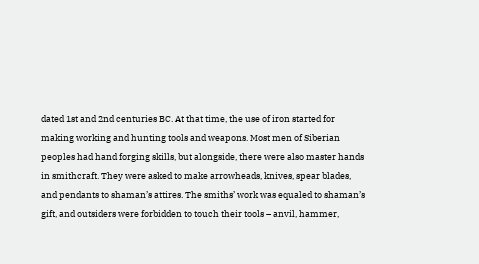dated 1st and 2nd centuries BC. At that time, the use of iron started for making working and hunting tools and weapons. Most men of Siberian peoples had hand forging skills, but alongside, there were also master hands in smithcraft. They were asked to make arrowheads, knives, spear blades, and pendants to shaman’s attires. The smiths’ work was equaled to shaman’s gift, and outsiders were forbidden to touch their tools – anvil, hammer,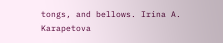tongs, and bellows. Irina A. Karapetova